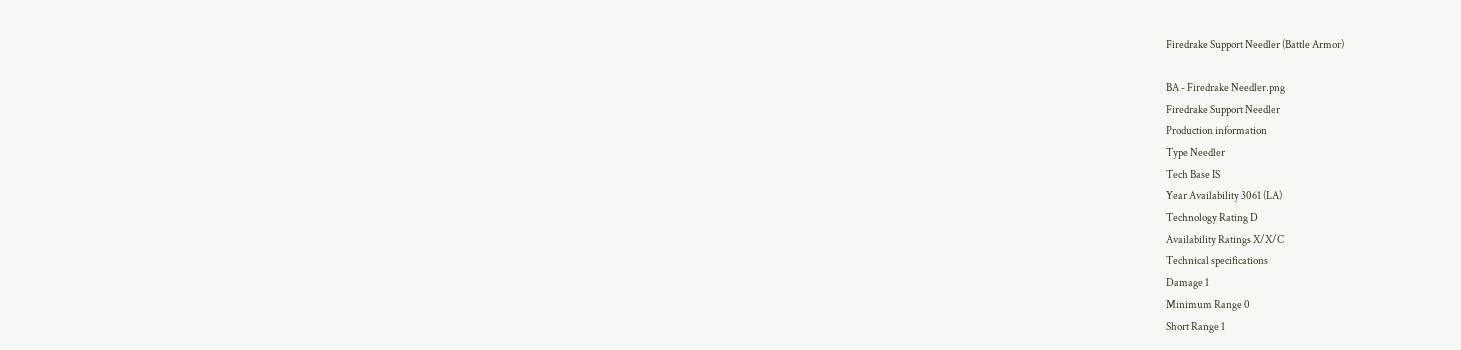Firedrake Support Needler (Battle Armor)

BA - Firedrake Needler.png
Firedrake Support Needler
Production information
Type Needler
Tech Base IS
Year Availability 3061 (LA)
Technology Rating D
Availability Ratings X/X/C
Technical specifications
Damage 1
Minimum Range 0
Short Range 1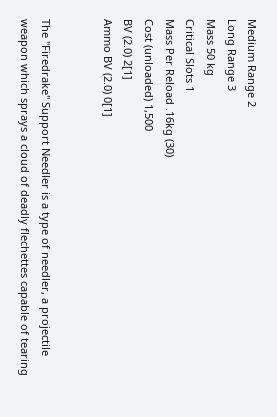Medium Range 2
Long Range 3
Mass 50 kg
Critical Slots 1
Mass Per Reload .16kg (30)
Cost (unloaded) 1,500
BV (2.0) 2[1]
Ammo BV (2.0) 0[1]


The "Firedrake" Support Needler is a type of needler, a projectile weapon which sprays a cloud of deadly flechettes capable of tearing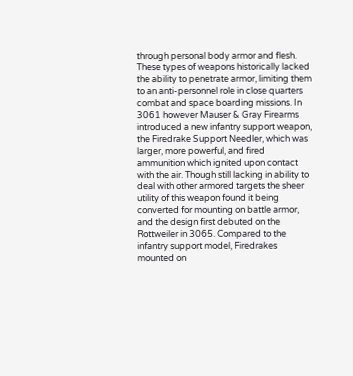through personal body armor and flesh. These types of weapons historically lacked the ability to penetrate armor, limiting them to an anti-personnel role in close quarters combat and space boarding missions. In 3061 however Mauser & Gray Firearms introduced a new infantry support weapon, the Firedrake Support Needler, which was larger, more powerful, and fired ammunition which ignited upon contact with the air. Though still lacking in ability to deal with other armored targets the sheer utility of this weapon found it being converted for mounting on battle armor, and the design first debuted on the Rottweiler in 3065. Compared to the infantry support model, Firedrakes mounted on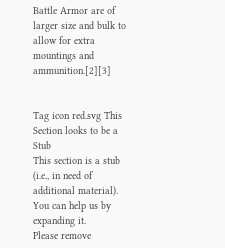Battle Armor are of larger size and bulk to allow for extra mountings and ammunition.[2][3]


Tag icon red.svg This Section looks to be a Stub
This section is a stub (i.e., in need of additional material). You can help us by expanding it.
Please remove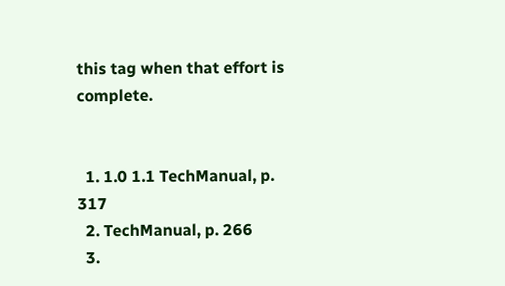this tag when that effort is complete.


  1. 1.0 1.1 TechManual, p. 317
  2. TechManual, p. 266
  3.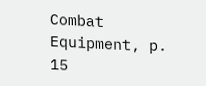Combat Equipment, p. 15